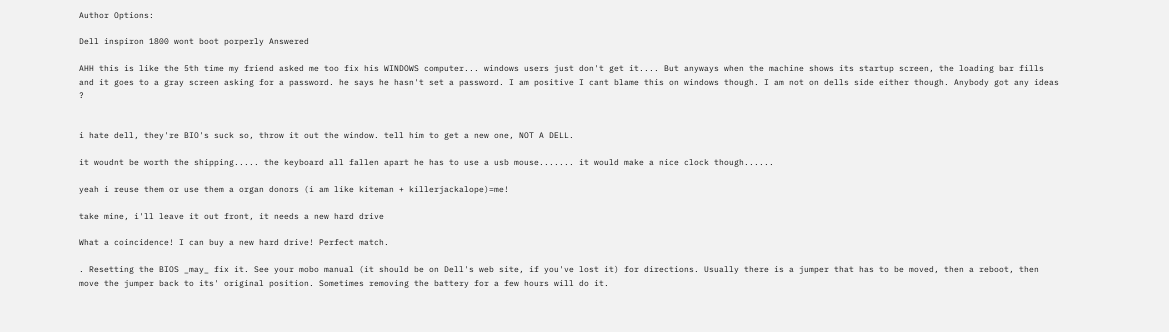Author Options:

Dell inspiron 1800 wont boot porperly Answered

AHH this is like the 5th time my friend asked me too fix his WINDOWS computer... windows users just don't get it.... But anyways when the machine shows its startup screen, the loading bar fills and it goes to a gray screen asking for a password. he says he hasn't set a password. I am positive I cant blame this on windows though. I am not on dells side either though. Anybody got any ideas ?


i hate dell, they're BIO's suck so, throw it out the window. tell him to get a new one, NOT A DELL.

it woudnt be worth the shipping..... the keyboard all fallen apart he has to use a usb mouse....... it would make a nice clock though......

yeah i reuse them or use them a organ donors (i am like kiteman + killerjackalope)=me!

take mine, i'll leave it out front, it needs a new hard drive

What a coincidence! I can buy a new hard drive! Perfect match.

. Resetting the BIOS _may_ fix it. See your mobo manual (it should be on Dell's web site, if you've lost it) for directions. Usually there is a jumper that has to be moved, then a reboot, then move the jumper back to its' original position. Sometimes removing the battery for a few hours will do it.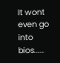It wont even go into bios.....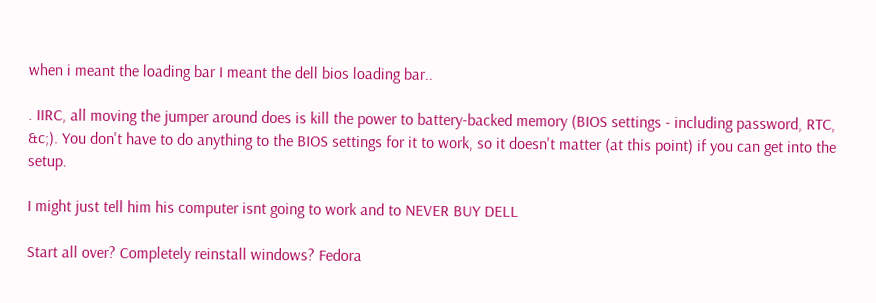when i meant the loading bar I meant the dell bios loading bar..

. IIRC, all moving the jumper around does is kill the power to battery-backed memory (BIOS settings - including password, RTC, &c;). You don't have to do anything to the BIOS settings for it to work, so it doesn't matter (at this point) if you can get into the setup.

I might just tell him his computer isnt going to work and to NEVER BUY DELL

Start all over? Completely reinstall windows? Fedora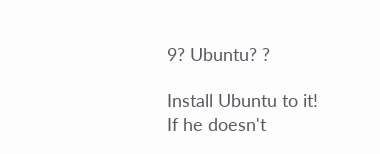9? Ubuntu? ?

Install Ubuntu to it! If he doesn't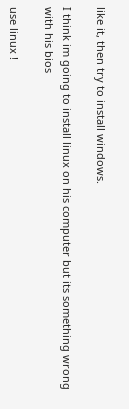like it, then try to install windows.

I think im going to install linux on his computer but its something wrong with his bios

use linux !